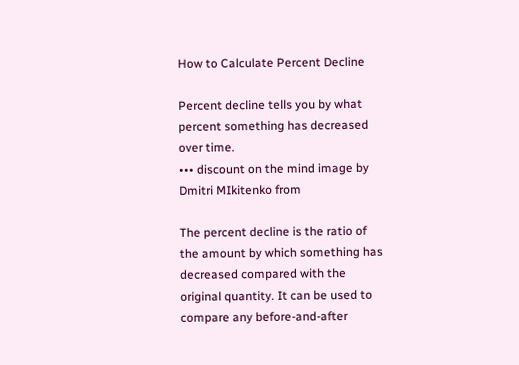How to Calculate Percent Decline

Percent decline tells you by what percent something has decreased over time.
••• discount on the mind image by Dmitri MIkitenko from

The percent decline is the ratio of the amount by which something has decreased compared with the original quantity. It can be used to compare any before-and-after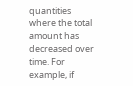quantities where the total amount has decreased over time. For example, if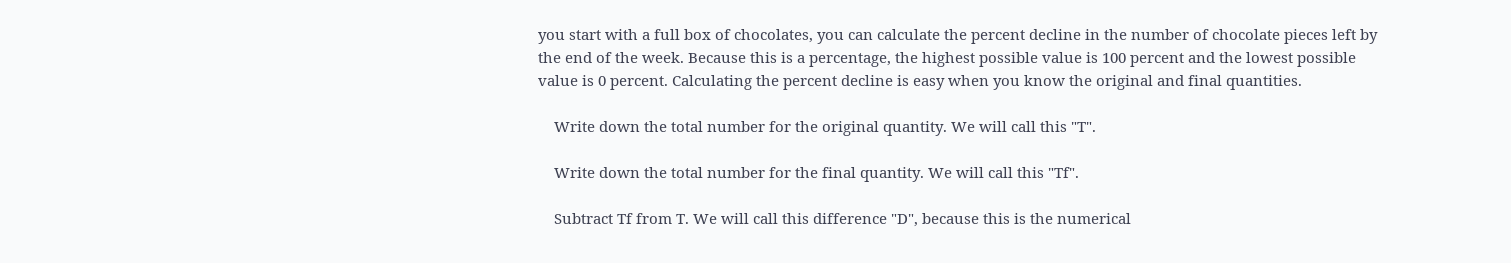you start with a full box of chocolates, you can calculate the percent decline in the number of chocolate pieces left by the end of the week. Because this is a percentage, the highest possible value is 100 percent and the lowest possible value is 0 percent. Calculating the percent decline is easy when you know the original and final quantities.

    Write down the total number for the original quantity. We will call this "T".

    Write down the total number for the final quantity. We will call this "Tf".

    Subtract Tf from T. We will call this difference "D", because this is the numerical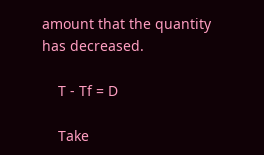amount that the quantity has decreased.

    T - Tf = D

    Take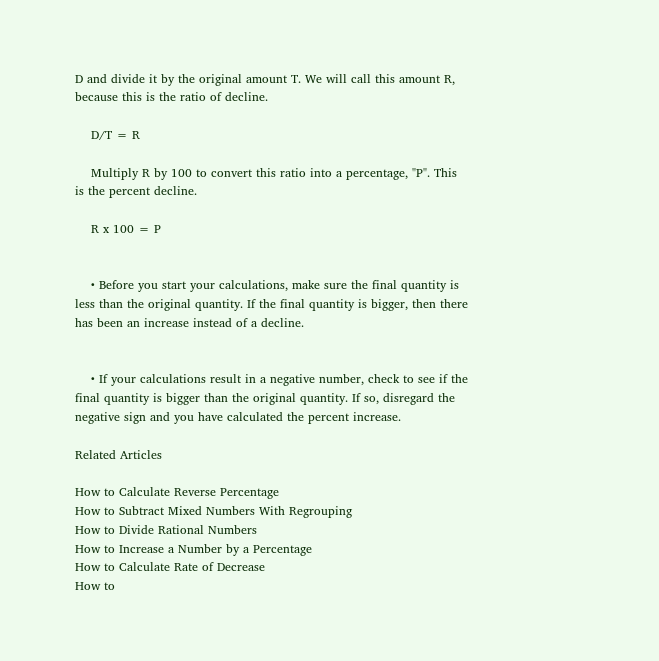D and divide it by the original amount T. We will call this amount R, because this is the ratio of decline.

    D/T = R

    Multiply R by 100 to convert this ratio into a percentage, "P". This is the percent decline.

    R x 100 = P


    • Before you start your calculations, make sure the final quantity is less than the original quantity. If the final quantity is bigger, then there has been an increase instead of a decline.


    • If your calculations result in a negative number, check to see if the final quantity is bigger than the original quantity. If so, disregard the negative sign and you have calculated the percent increase.

Related Articles

How to Calculate Reverse Percentage
How to Subtract Mixed Numbers With Regrouping
How to Divide Rational Numbers
How to Increase a Number by a Percentage
How to Calculate Rate of Decrease
How to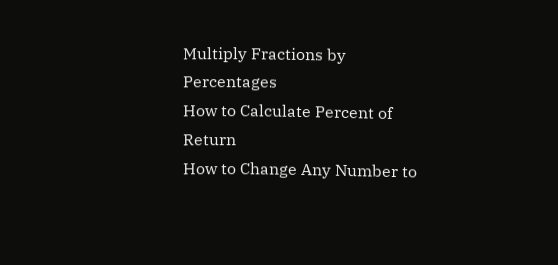Multiply Fractions by Percentages
How to Calculate Percent of Return
How to Change Any Number to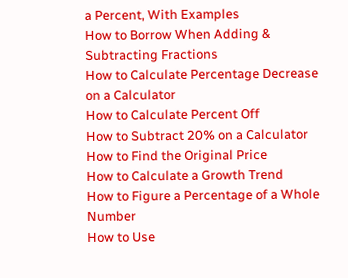a Percent, With Examples
How to Borrow When Adding & Subtracting Fractions
How to Calculate Percentage Decrease on a Calculator
How to Calculate Percent Off
How to Subtract 20% on a Calculator
How to Find the Original Price
How to Calculate a Growth Trend
How to Figure a Percentage of a Whole Number
How to Use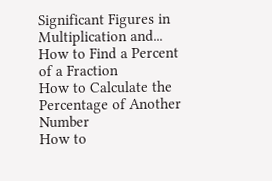Significant Figures in Multiplication and...
How to Find a Percent of a Fraction
How to Calculate the Percentage of Another Number
How to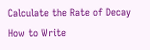Calculate the Rate of Decay
How to Write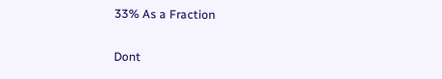33% As a Fraction

Dont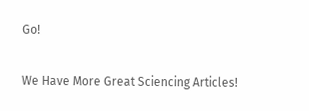Go!

We Have More Great Sciencing Articles!